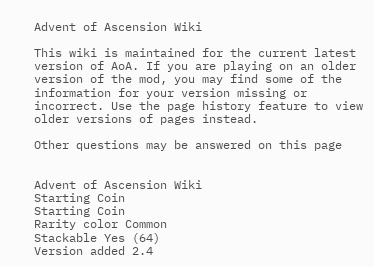Advent of Ascension Wiki

This wiki is maintained for the current latest version of AoA. If you are playing on an older version of the mod, you may find some of the information for your version missing or incorrect. Use the page history feature to view older versions of pages instead.

Other questions may be answered on this page


Advent of Ascension Wiki
Starting Coin
Starting Coin
Rarity color Common
Stackable Yes (64)
Version added 2.4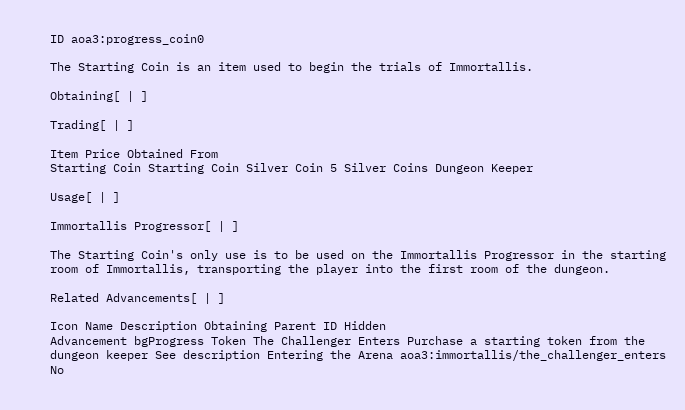ID aoa3:progress_coin0

The Starting Coin is an item used to begin the trials of Immortallis.

Obtaining[ | ]

Trading[ | ]

Item Price Obtained From
Starting Coin Starting Coin Silver Coin 5 Silver Coins Dungeon Keeper

Usage[ | ]

Immortallis Progressor[ | ]

The Starting Coin's only use is to be used on the Immortallis Progressor in the starting room of Immortallis, transporting the player into the first room of the dungeon.

Related Advancements[ | ]

Icon Name Description Obtaining Parent ID Hidden
Advancement bgProgress Token The Challenger Enters Purchase a starting token from the dungeon keeper See description Entering the Arena aoa3:immortallis/the_challenger_enters No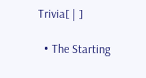Trivia[ | ]

  • The Starting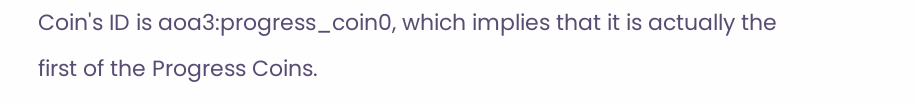Coin's ID is aoa3:progress_coin0, which implies that it is actually the first of the Progress Coins.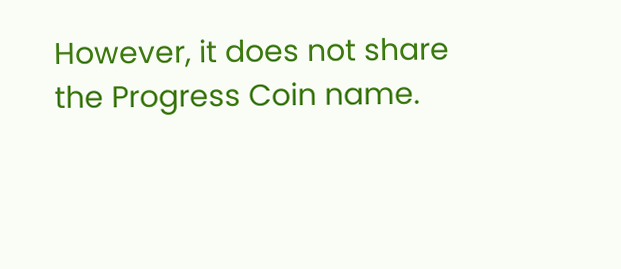However, it does not share the Progress Coin name.